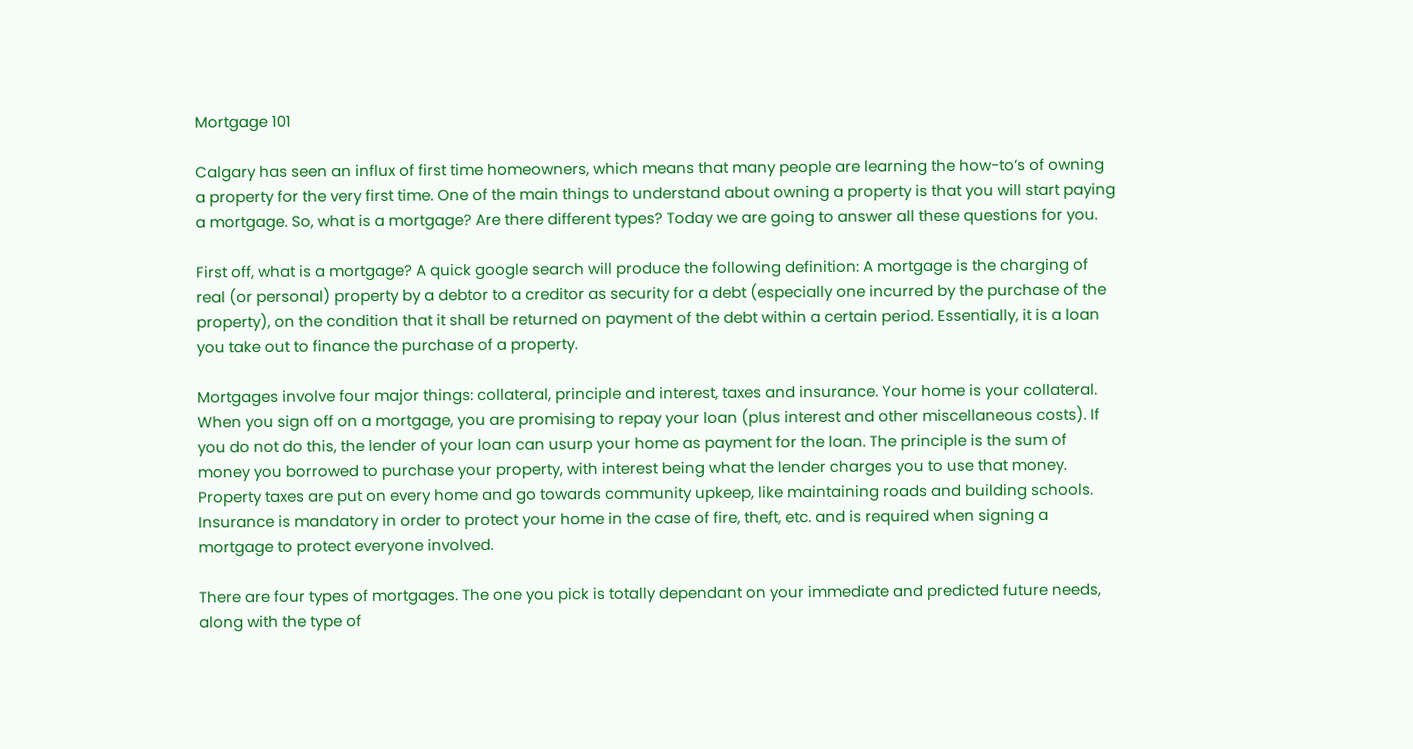Mortgage 101

Calgary has seen an influx of first time homeowners, which means that many people are learning the how-to’s of owning a property for the very first time. One of the main things to understand about owning a property is that you will start paying a mortgage. So, what is a mortgage? Are there different types? Today we are going to answer all these questions for you.

First off, what is a mortgage? A quick google search will produce the following definition: A mortgage is the charging of real (or personal) property by a debtor to a creditor as security for a debt (especially one incurred by the purchase of the property), on the condition that it shall be returned on payment of the debt within a certain period. Essentially, it is a loan you take out to finance the purchase of a property.

Mortgages involve four major things: collateral, principle and interest, taxes and insurance. Your home is your collateral. When you sign off on a mortgage, you are promising to repay your loan (plus interest and other miscellaneous costs). If you do not do this, the lender of your loan can usurp your home as payment for the loan. The principle is the sum of money you borrowed to purchase your property, with interest being what the lender charges you to use that money. Property taxes are put on every home and go towards community upkeep, like maintaining roads and building schools. Insurance is mandatory in order to protect your home in the case of fire, theft, etc. and is required when signing a mortgage to protect everyone involved.

There are four types of mortgages. The one you pick is totally dependant on your immediate and predicted future needs, along with the type of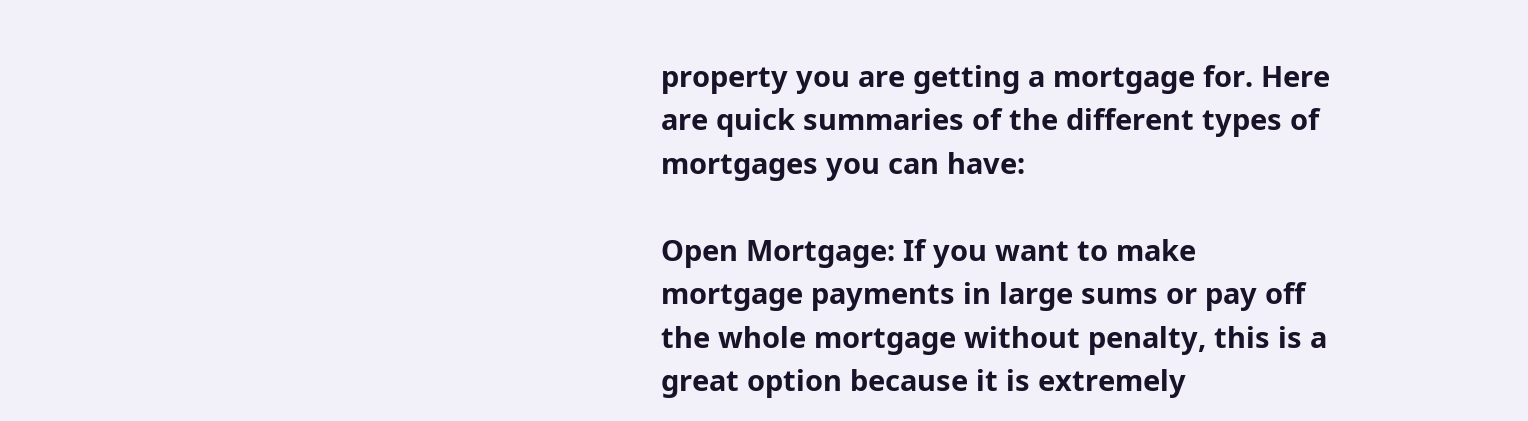property you are getting a mortgage for. Here are quick summaries of the different types of mortgages you can have:

Open Mortgage: If you want to make mortgage payments in large sums or pay off the whole mortgage without penalty, this is a great option because it is extremely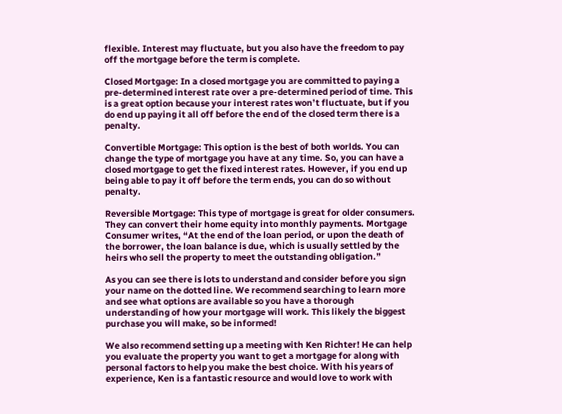flexible. Interest may fluctuate, but you also have the freedom to pay off the mortgage before the term is complete.

Closed Mortgage: In a closed mortgage you are committed to paying a pre-determined interest rate over a pre-determined period of time. This is a great option because your interest rates won’t fluctuate, but if you do end up paying it all off before the end of the closed term there is a penalty.

Convertible Mortgage: This option is the best of both worlds. You can change the type of mortgage you have at any time. So, you can have a closed mortgage to get the fixed interest rates. However, if you end up being able to pay it off before the term ends, you can do so without penalty.

Reversible Mortgage: This type of mortgage is great for older consumers. They can convert their home equity into monthly payments. Mortgage Consumer writes, “At the end of the loan period, or upon the death of the borrower, the loan balance is due, which is usually settled by the heirs who sell the property to meet the outstanding obligation.”

As you can see there is lots to understand and consider before you sign your name on the dotted line. We recommend searching to learn more and see what options are available so you have a thorough understanding of how your mortgage will work. This likely the biggest purchase you will make, so be informed!

We also recommend setting up a meeting with Ken Richter! He can help you evaluate the property you want to get a mortgage for along with personal factors to help you make the best choice. With his years of experience, Ken is a fantastic resource and would love to work with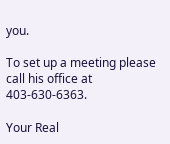you.

To set up a meeting please call his office at 403-630-6363.

Your Real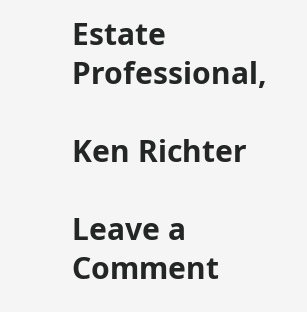Estate Professional,

Ken Richter

Leave a Comment